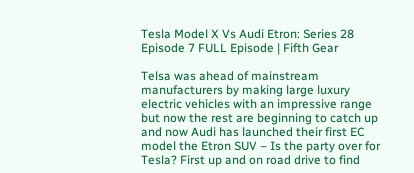Tesla Model X Vs Audi Etron: Series 28 Episode 7 FULL Episode | Fifth Gear

Telsa was ahead of mainstream manufacturers by making large luxury electric vehicles with an impressive range but now the rest are beginning to catch up and now Audi has launched their first EC model the Etron SUV – Is the party over for Tesla? First up and on road drive to find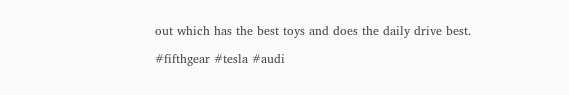out which has the best toys and does the daily drive best.

#fifthgear #tesla #audi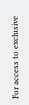For access to exclusive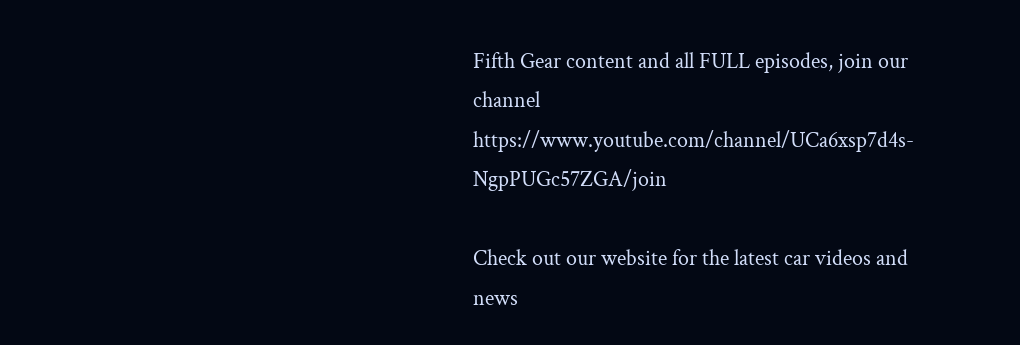Fifth Gear content and all FULL episodes, join our channel https://www.youtube.com/channel/UCa6xsp7d4s-NgpPUGc57ZGA/join

Check out our website for the latest car videos and news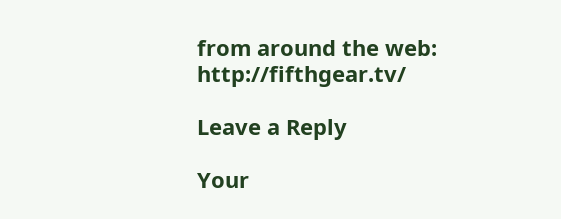from around the web: http://fifthgear.tv/

Leave a Reply

Your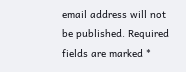email address will not be published. Required fields are marked *